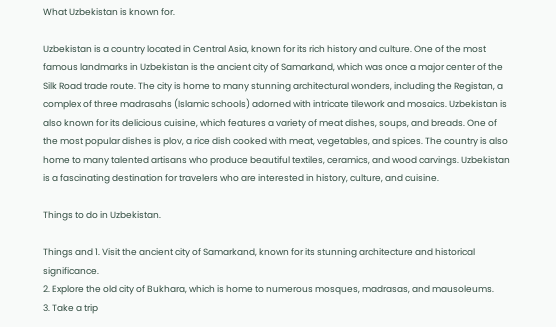What Uzbekistan is known for.

Uzbekistan is a country located in Central Asia, known for its rich history and culture. One of the most famous landmarks in Uzbekistan is the ancient city of Samarkand, which was once a major center of the Silk Road trade route. The city is home to many stunning architectural wonders, including the Registan, a complex of three madrasahs (Islamic schools) adorned with intricate tilework and mosaics. Uzbekistan is also known for its delicious cuisine, which features a variety of meat dishes, soups, and breads. One of the most popular dishes is plov, a rice dish cooked with meat, vegetables, and spices. The country is also home to many talented artisans who produce beautiful textiles, ceramics, and wood carvings. Uzbekistan is a fascinating destination for travelers who are interested in history, culture, and cuisine.

Things to do in Uzbekistan.

Things and 1. Visit the ancient city of Samarkand, known for its stunning architecture and historical significance.
2. Explore the old city of Bukhara, which is home to numerous mosques, madrasas, and mausoleums.
3. Take a trip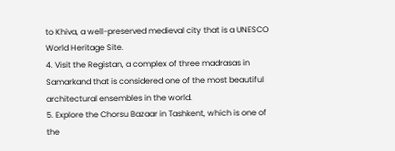to Khiva, a well-preserved medieval city that is a UNESCO World Heritage Site.
4. Visit the Registan, a complex of three madrasas in Samarkand that is considered one of the most beautiful architectural ensembles in the world.
5. Explore the Chorsu Bazaar in Tashkent, which is one of the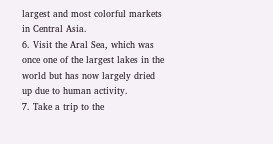largest and most colorful markets in Central Asia.
6. Visit the Aral Sea, which was once one of the largest lakes in the world but has now largely dried up due to human activity.
7. Take a trip to the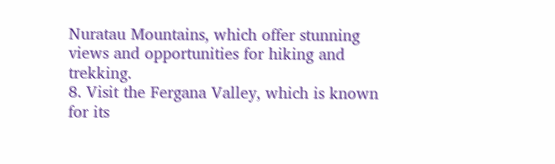Nuratau Mountains, which offer stunning views and opportunities for hiking and trekking.
8. Visit the Fergana Valley, which is known for its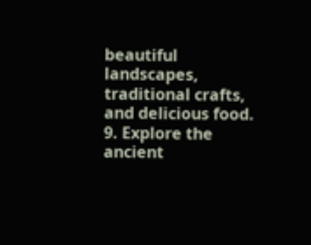beautiful landscapes, traditional crafts, and delicious food.
9. Explore the ancient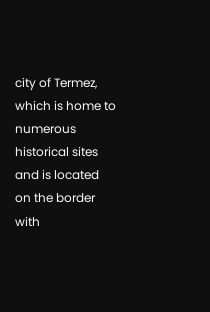city of Termez, which is home to numerous historical sites and is located on the border with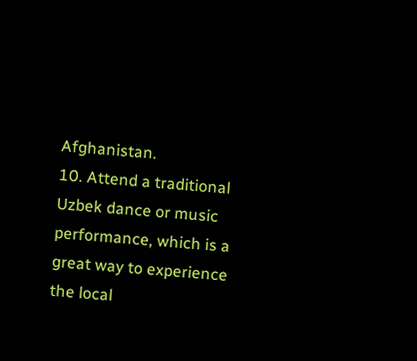Afghanistan.
10. Attend a traditional Uzbek dance or music performance, which is a great way to experience the local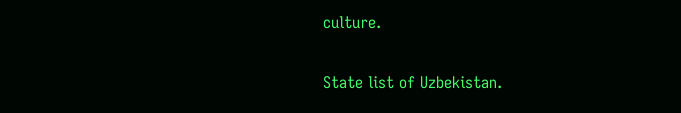culture.

State list of Uzbekistan.